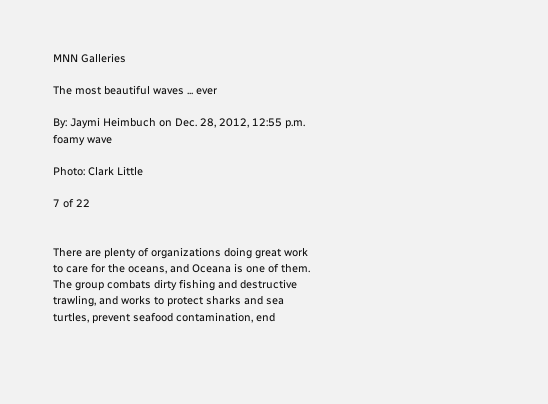MNN Galleries

The most beautiful waves ... ever

By: Jaymi Heimbuch on Dec. 28, 2012, 12:55 p.m.
foamy wave

Photo: Clark Little

7 of 22


There are plenty of organizations doing great work to care for the oceans, and Oceana is one of them. The group combats dirty fishing and destructive trawling, and works to protect sharks and sea turtles, prevent seafood contamination, end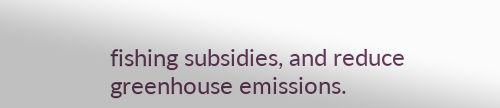fishing subsidies, and reduce greenhouse emissions.